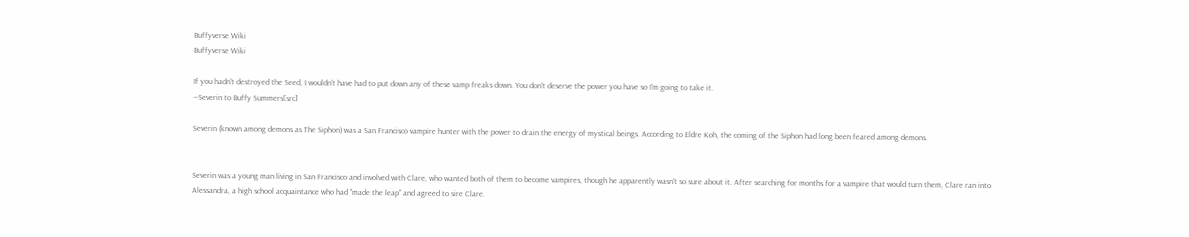Buffyverse Wiki
Buffyverse Wiki

If you hadn't destroyed the Seed, I wouldn't have had to put down any of these vamp freaks down. You don't deserve the power you have so I'm going to take it.
―Severin to Buffy Summers[src]

Severin (known among demons as The Siphon) was a San Francisco vampire hunter with the power to drain the energy of mystical beings. According to Eldre Koh, the coming of the Siphon had long been feared among demons.


Severin was a young man living in San Francisco and involved with Clare, who wanted both of them to become vampires, though he apparently wasn't so sure about it. After searching for months for a vampire that would turn them, Clare ran into Alessandra, a high school acquaintance who had "made the leap" and agreed to sire Clare.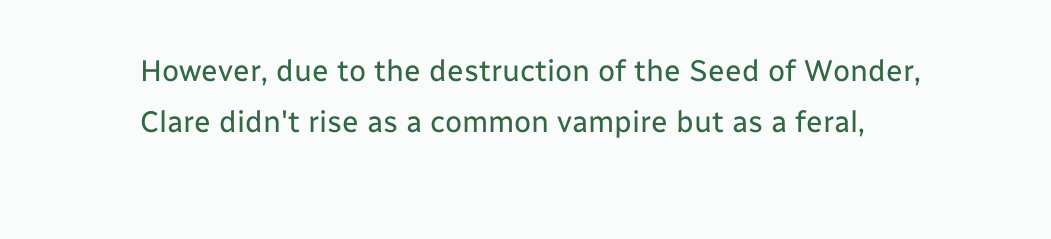However, due to the destruction of the Seed of Wonder, Clare didn't rise as a common vampire but as a feral,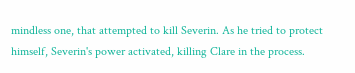mindless one, that attempted to kill Severin. As he tried to protect himself, Severin's power activated, killing Clare in the process.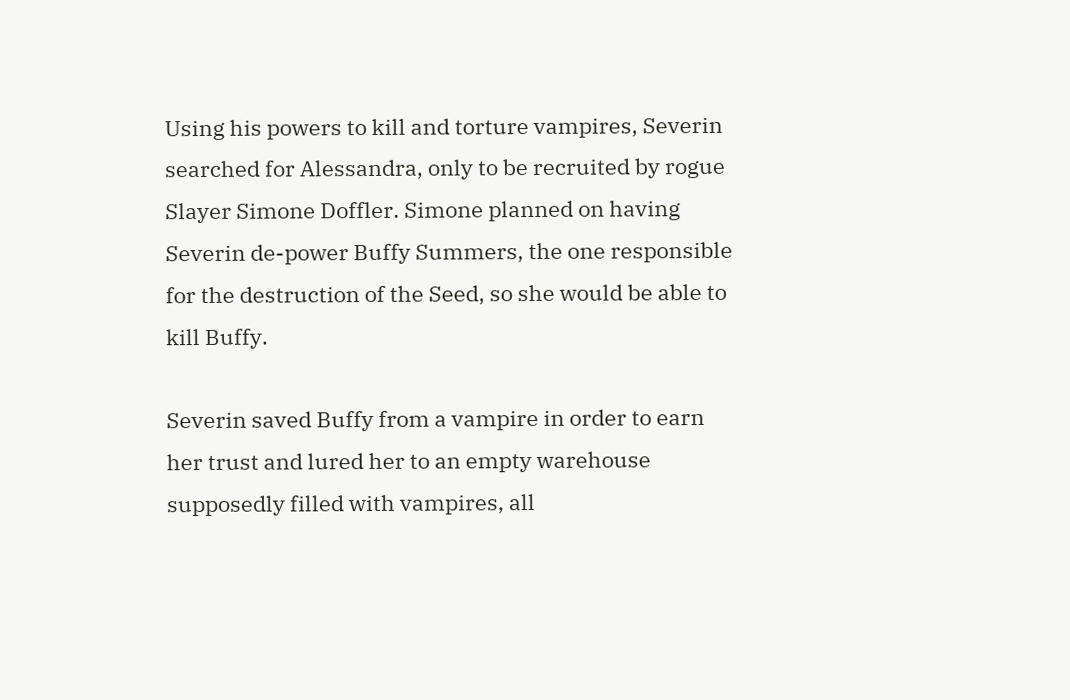Using his powers to kill and torture vampires, Severin searched for Alessandra, only to be recruited by rogue Slayer Simone Doffler. Simone planned on having Severin de-power Buffy Summers, the one responsible for the destruction of the Seed, so she would be able to kill Buffy.

Severin saved Buffy from a vampire in order to earn her trust and lured her to an empty warehouse supposedly filled with vampires, all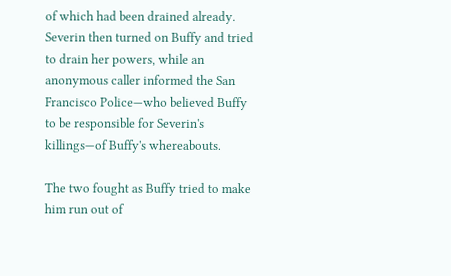of which had been drained already. Severin then turned on Buffy and tried to drain her powers, while an anonymous caller informed the San Francisco Police—who believed Buffy to be responsible for Severin's killings—of Buffy's whereabouts.

The two fought as Buffy tried to make him run out of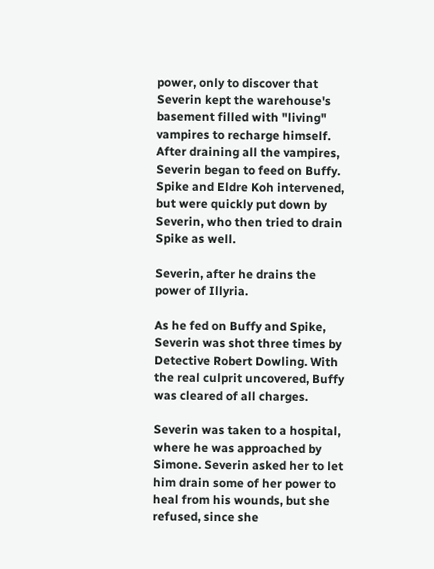power, only to discover that Severin kept the warehouse's basement filled with "living" vampires to recharge himself. After draining all the vampires, Severin began to feed on Buffy. Spike and Eldre Koh intervened, but were quickly put down by Severin, who then tried to drain Spike as well.

Severin, after he drains the power of Illyria.

As he fed on Buffy and Spike, Severin was shot three times by Detective Robert Dowling. With the real culprit uncovered, Buffy was cleared of all charges.

Severin was taken to a hospital, where he was approached by Simone. Severin asked her to let him drain some of her power to heal from his wounds, but she refused, since she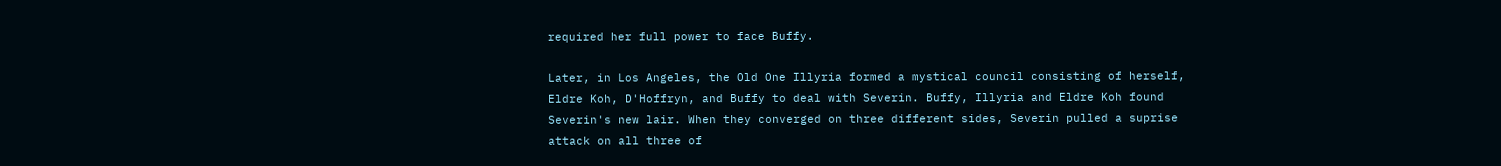required her full power to face Buffy.

Later, in Los Angeles, the Old One Illyria formed a mystical council consisting of herself, Eldre Koh, D'Hoffryn, and Buffy to deal with Severin. Buffy, Illyria and Eldre Koh found Severin's new lair. When they converged on three different sides, Severin pulled a suprise attack on all three of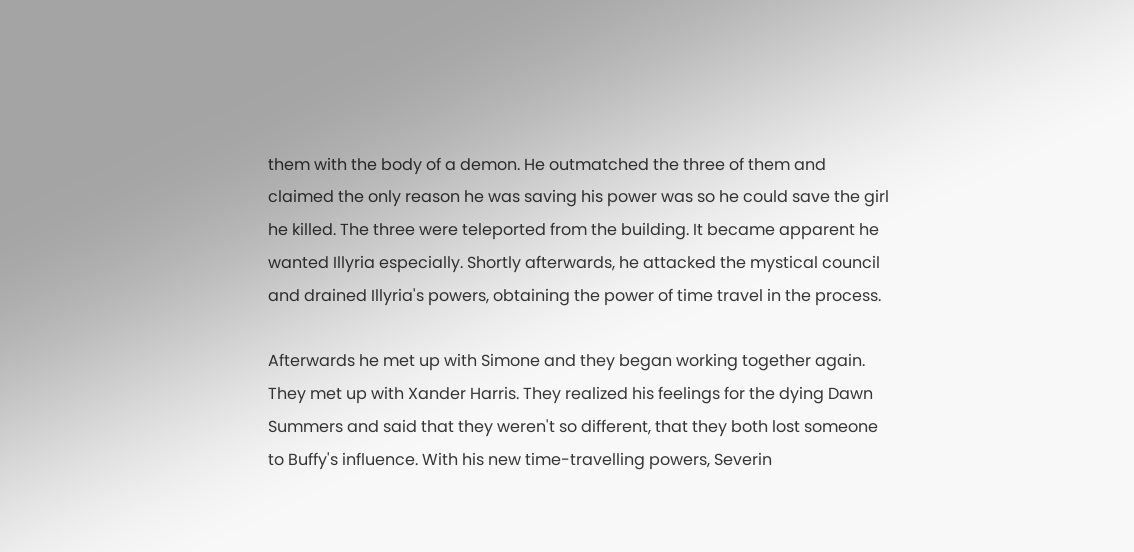them with the body of a demon. He outmatched the three of them and claimed the only reason he was saving his power was so he could save the girl he killed. The three were teleported from the building. It became apparent he wanted Illyria especially. Shortly afterwards, he attacked the mystical council and drained Illyria's powers, obtaining the power of time travel in the process.

Afterwards he met up with Simone and they began working together again. They met up with Xander Harris. They realized his feelings for the dying Dawn Summers and said that they weren't so different, that they both lost someone to Buffy's influence. With his new time-travelling powers, Severin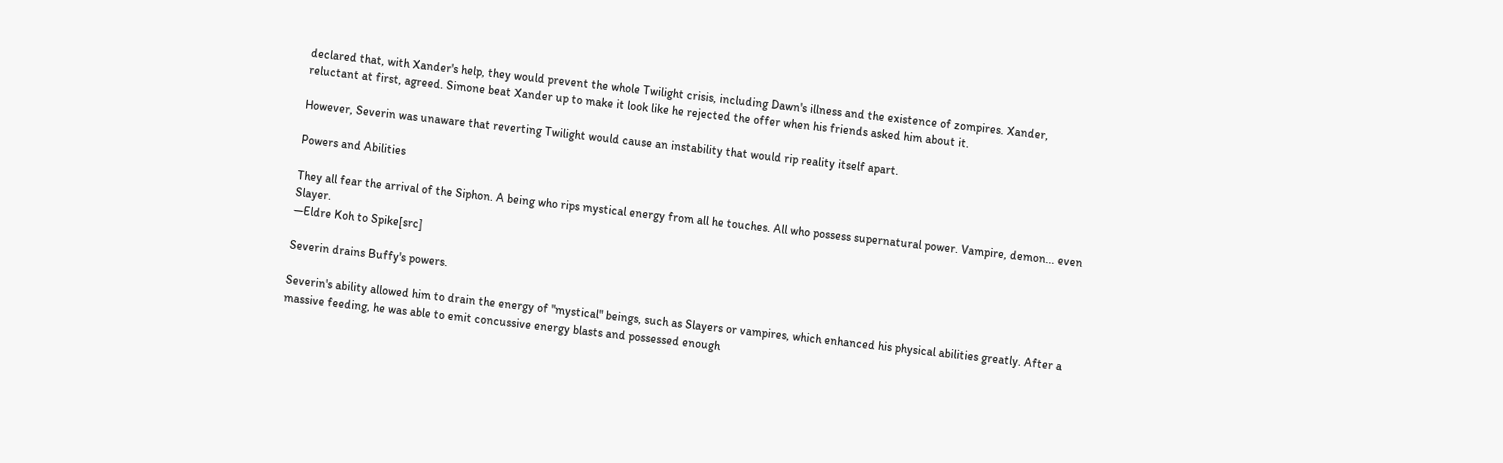declared that, with Xander's help, they would prevent the whole Twilight crisis, including Dawn's illness and the existence of zompires. Xander, reluctant at first, agreed. Simone beat Xander up to make it look like he rejected the offer when his friends asked him about it.

However, Severin was unaware that reverting Twilight would cause an instability that would rip reality itself apart.

Powers and Abilities

They all fear the arrival of the Siphon. A being who rips mystical energy from all he touches. All who possess supernatural power. Vampire, demon... even Slayer.
―Eldre Koh to Spike[src]

Severin drains Buffy's powers.

Severin's ability allowed him to drain the energy of "mystical" beings, such as Slayers or vampires, which enhanced his physical abilities greatly. After a massive feeding, he was able to emit concussive energy blasts and possessed enough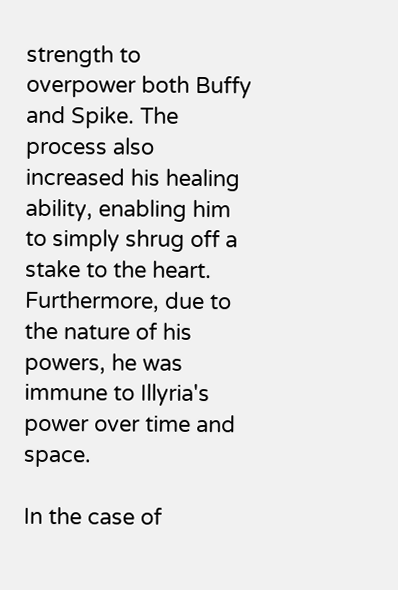strength to overpower both Buffy and Spike. The process also increased his healing ability, enabling him to simply shrug off a stake to the heart. Furthermore, due to the nature of his powers, he was immune to Illyria's power over time and space.

In the case of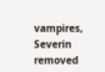vampires, Severin removed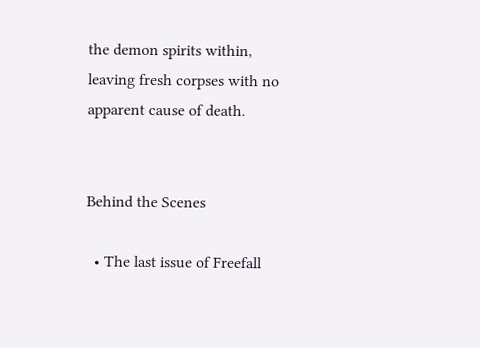the demon spirits within, leaving fresh corpses with no apparent cause of death.


Behind the Scenes

  • The last issue of Freefall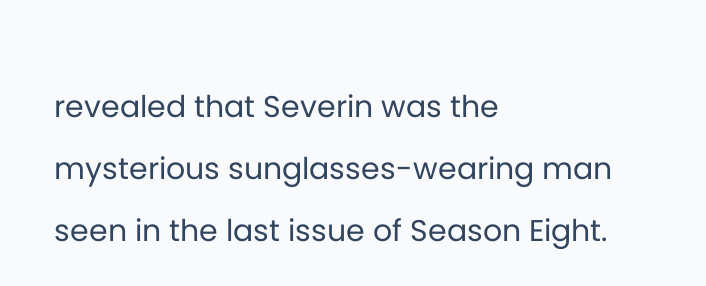revealed that Severin was the mysterious sunglasses-wearing man seen in the last issue of Season Eight.